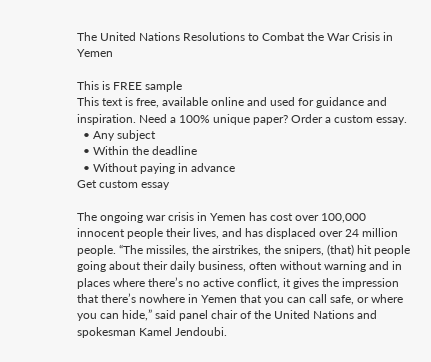The United Nations Resolutions to Combat the War Crisis in Yemen

This is FREE sample
This text is free, available online and used for guidance and inspiration. Need a 100% unique paper? Order a custom essay.
  • Any subject
  • Within the deadline
  • Without paying in advance
Get custom essay

The ongoing war crisis in Yemen has cost over 100,000 innocent people their lives, and has displaced over 24 million people. “The missiles, the airstrikes, the snipers, (that) hit people going about their daily business, often without warning and in places where there’s no active conflict, it gives the impression that there’s nowhere in Yemen that you can call safe, or where you can hide,” said panel chair of the United Nations and spokesman Kamel Jendoubi.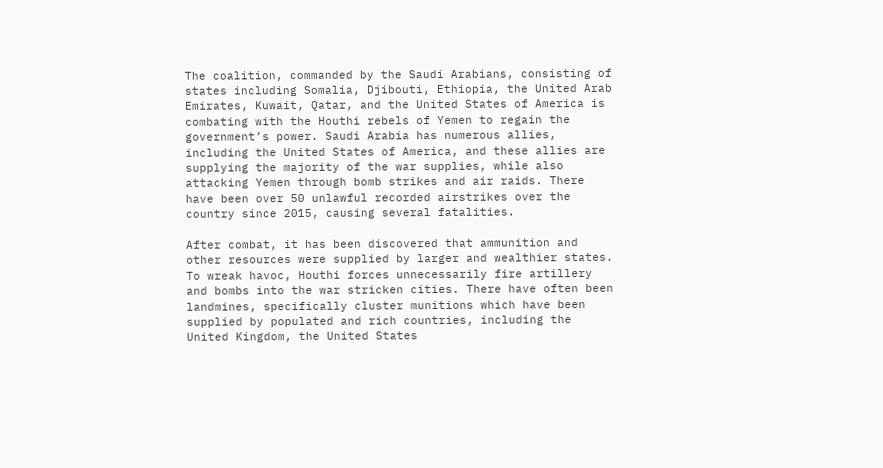The coalition, commanded by the Saudi Arabians, consisting of states including Somalia, Djibouti, Ethiopia, the United Arab Emirates, Kuwait, Qatar, and the United States of America is combating with the Houthi rebels of Yemen to regain the government’s power. Saudi Arabia has numerous allies, including the United States of America, and these allies are supplying the majority of the war supplies, while also attacking Yemen through bomb strikes and air raids. There have been over 50 unlawful recorded airstrikes over the country since 2015, causing several fatalities.

After combat, it has been discovered that ammunition and other resources were supplied by larger and wealthier states. To wreak havoc, Houthi forces unnecessarily fire artillery and bombs into the war stricken cities. There have often been landmines, specifically cluster munitions which have been supplied by populated and rich countries, including the United Kingdom, the United States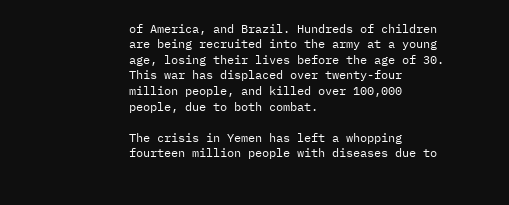of America, and Brazil. Hundreds of children are being recruited into the army at a young age, losing their lives before the age of 30. This war has displaced over twenty-four million people, and killed over 100,000 people, due to both combat.

The crisis in Yemen has left a whopping fourteen million people with diseases due to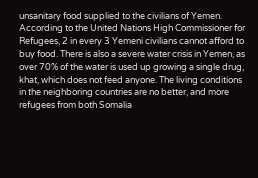unsanitary food supplied to the civilians of Yemen. According to the United Nations High Commissioner for Refugees, 2 in every 3 Yemeni civilians cannot afford to buy food. There is also a severe water crisis in Yemen, as over 70% of the water is used up growing a single drug, khat, which does not feed anyone. The living conditions in the neighboring countries are no better, and more refugees from both Somalia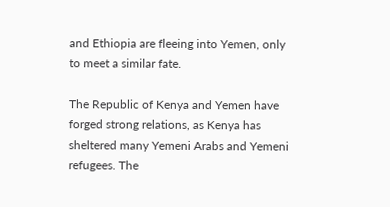and Ethiopia are fleeing into Yemen, only to meet a similar fate.

The Republic of Kenya and Yemen have forged strong relations, as Kenya has sheltered many Yemeni Arabs and Yemeni refugees. The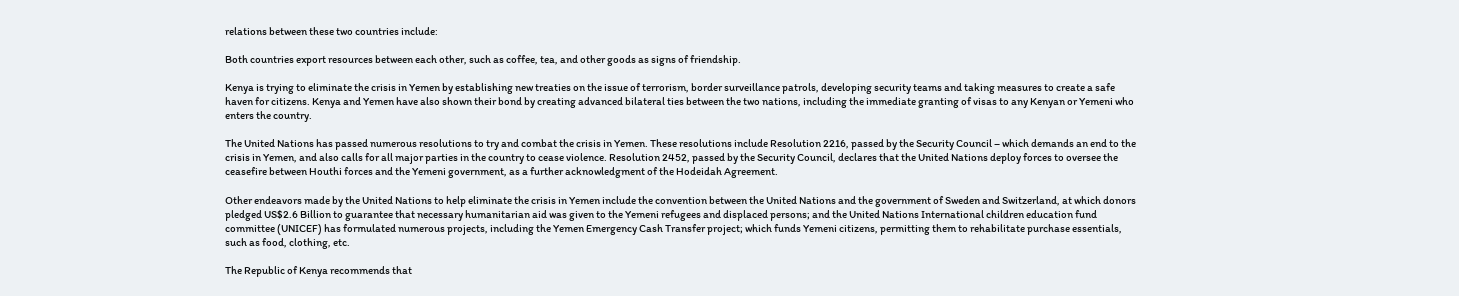relations between these two countries include:

Both countries export resources between each other, such as coffee, tea, and other goods as signs of friendship.

Kenya is trying to eliminate the crisis in Yemen by establishing new treaties on the issue of terrorism, border surveillance patrols, developing security teams and taking measures to create a safe haven for citizens. Kenya and Yemen have also shown their bond by creating advanced bilateral ties between the two nations, including the immediate granting of visas to any Kenyan or Yemeni who enters the country.

The United Nations has passed numerous resolutions to try and combat the crisis in Yemen. These resolutions include Resolution 2216, passed by the Security Council – which demands an end to the crisis in Yemen, and also calls for all major parties in the country to cease violence. Resolution 2452, passed by the Security Council, declares that the United Nations deploy forces to oversee the ceasefire between Houthi forces and the Yemeni government, as a further acknowledgment of the Hodeidah Agreement.

Other endeavors made by the United Nations to help eliminate the crisis in Yemen include the convention between the United Nations and the government of Sweden and Switzerland, at which donors pledged US$2.6 Billion to guarantee that necessary humanitarian aid was given to the Yemeni refugees and displaced persons; and the United Nations International children education fund committee (UNICEF) has formulated numerous projects, including the Yemen Emergency Cash Transfer project; which funds Yemeni citizens, permitting them to rehabilitate purchase essentials, such as food, clothing, etc.

The Republic of Kenya recommends that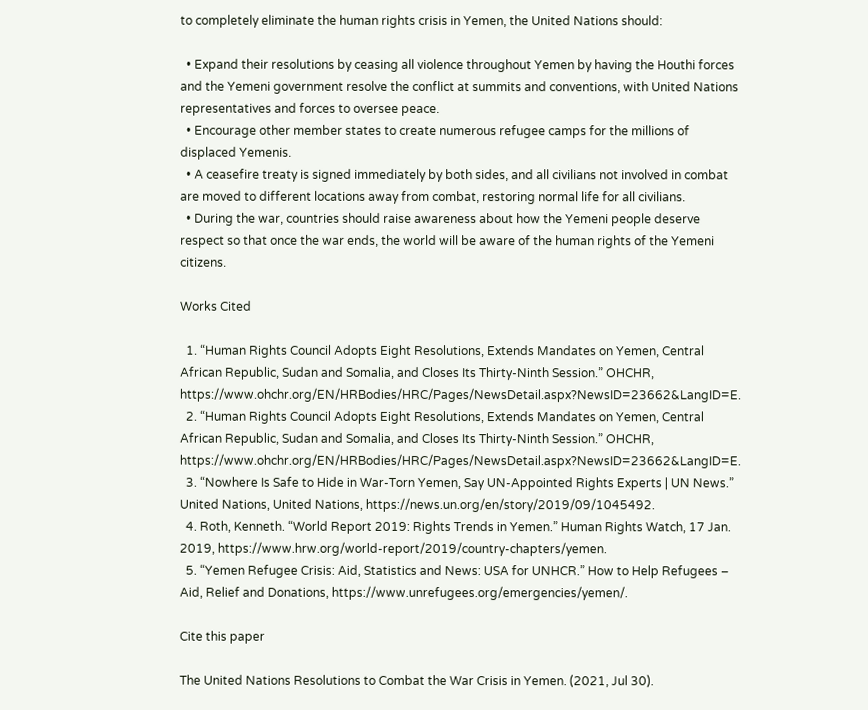to completely eliminate the human rights crisis in Yemen, the United Nations should:

  • Expand their resolutions by ceasing all violence throughout Yemen by having the Houthi forces and the Yemeni government resolve the conflict at summits and conventions, with United Nations representatives and forces to oversee peace.
  • Encourage other member states to create numerous refugee camps for the millions of displaced Yemenis.
  • A ceasefire treaty is signed immediately by both sides, and all civilians not involved in combat are moved to different locations away from combat, restoring normal life for all civilians.
  • During the war, countries should raise awareness about how the Yemeni people deserve respect so that once the war ends, the world will be aware of the human rights of the Yemeni citizens.

Works Cited

  1. “Human Rights Council Adopts Eight Resolutions, Extends Mandates on Yemen, Central African Republic, Sudan and Somalia, and Closes Its Thirty-Ninth Session.” OHCHR, https://www.ohchr.org/EN/HRBodies/HRC/Pages/NewsDetail.aspx?NewsID=23662&LangID=E.
  2. “Human Rights Council Adopts Eight Resolutions, Extends Mandates on Yemen, Central African Republic, Sudan and Somalia, and Closes Its Thirty-Ninth Session.” OHCHR, https://www.ohchr.org/EN/HRBodies/HRC/Pages/NewsDetail.aspx?NewsID=23662&LangID=E.
  3. “Nowhere Is Safe to Hide in War-Torn Yemen, Say UN-Appointed Rights Experts | UN News.” United Nations, United Nations, https://news.un.org/en/story/2019/09/1045492.
  4. Roth, Kenneth. “World Report 2019: Rights Trends in Yemen.” Human Rights Watch, 17 Jan. 2019, https://www.hrw.org/world-report/2019/country-chapters/yemen.
  5. “Yemen Refugee Crisis: Aid, Statistics and News: USA for UNHCR.” How to Help Refugees – Aid, Relief and Donations, https://www.unrefugees.org/emergencies/yemen/.

Cite this paper

The United Nations Resolutions to Combat the War Crisis in Yemen. (2021, Jul 30).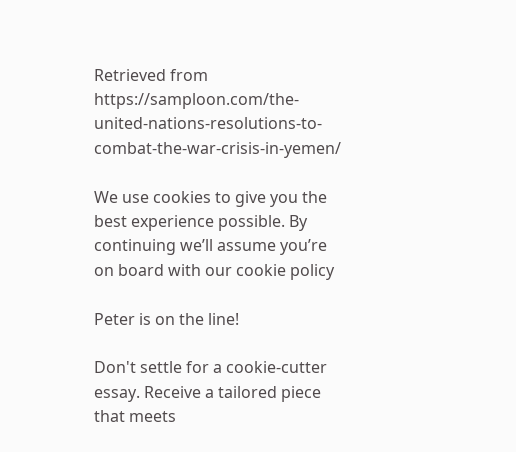Retrieved from https://samploon.com/the-united-nations-resolutions-to-combat-the-war-crisis-in-yemen/

We use cookies to give you the best experience possible. By continuing we’ll assume you’re on board with our cookie policy

Peter is on the line!

Don't settle for a cookie-cutter essay. Receive a tailored piece that meets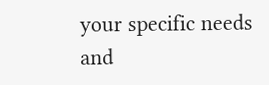your specific needs and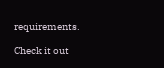requirements.

Check it out